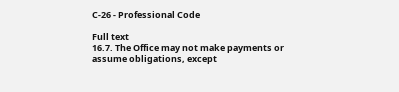C-26 - Professional Code

Full text
16.7. The Office may not make payments or assume obligations, except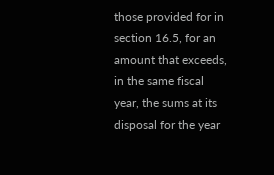those provided for in section 16.5, for an amount that exceeds, in the same fiscal year, the sums at its disposal for the year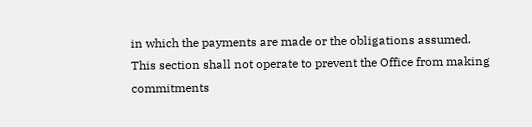in which the payments are made or the obligations assumed.
This section shall not operate to prevent the Office from making commitments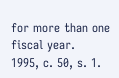for more than one fiscal year.
1995, c. 50, s. 1.